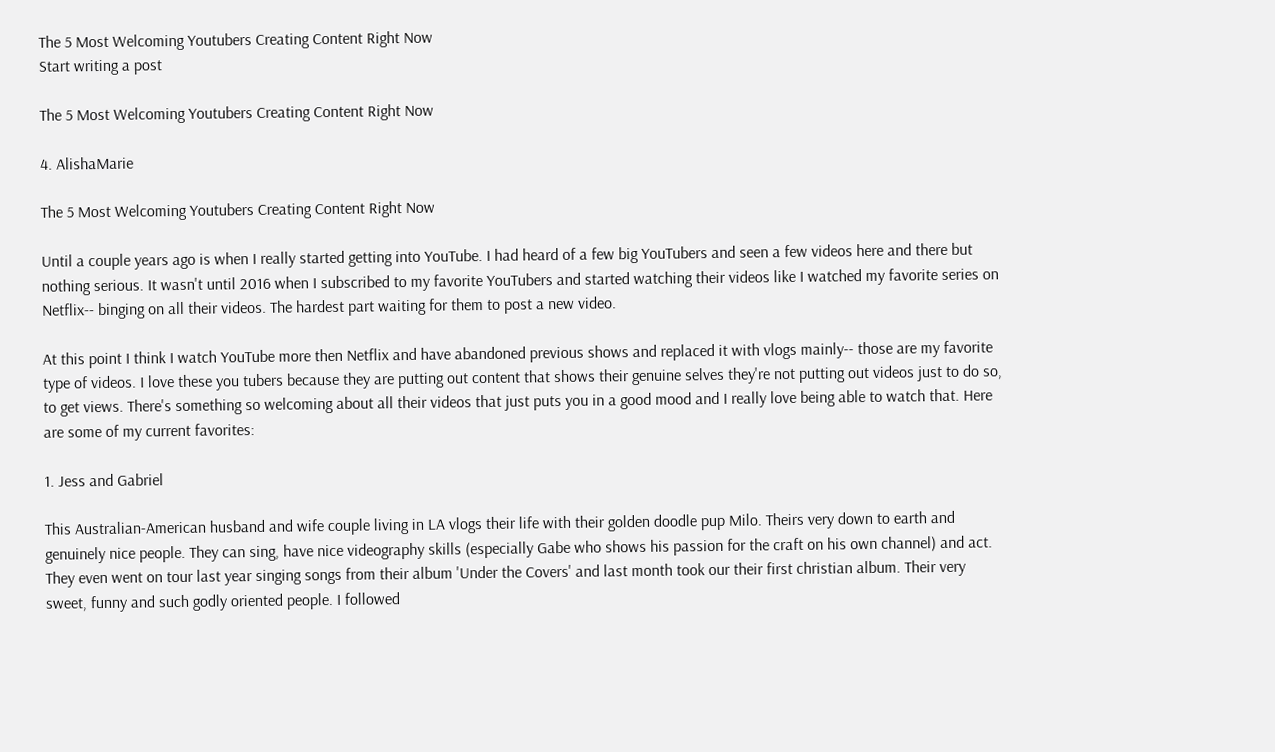The 5 Most Welcoming Youtubers Creating Content Right Now
Start writing a post

The 5 Most Welcoming Youtubers Creating Content Right Now

4. AlishaMarie

The 5 Most Welcoming Youtubers Creating Content Right Now

Until a couple years ago is when I really started getting into YouTube. I had heard of a few big YouTubers and seen a few videos here and there but nothing serious. It wasn't until 2016 when I subscribed to my favorite YouTubers and started watching their videos like I watched my favorite series on Netflix-- binging on all their videos. The hardest part waiting for them to post a new video.

At this point I think I watch YouTube more then Netflix and have abandoned previous shows and replaced it with vlogs mainly-- those are my favorite type of videos. I love these you tubers because they are putting out content that shows their genuine selves they're not putting out videos just to do so, to get views. There's something so welcoming about all their videos that just puts you in a good mood and I really love being able to watch that. Here are some of my current favorites:

1. Jess and Gabriel

This Australian-American husband and wife couple living in LA vlogs their life with their golden doodle pup Milo. Theirs very down to earth and genuinely nice people. They can sing, have nice videography skills (especially Gabe who shows his passion for the craft on his own channel) and act. They even went on tour last year singing songs from their album 'Under the Covers' and last month took our their first christian album. Their very sweet, funny and such godly oriented people. I followed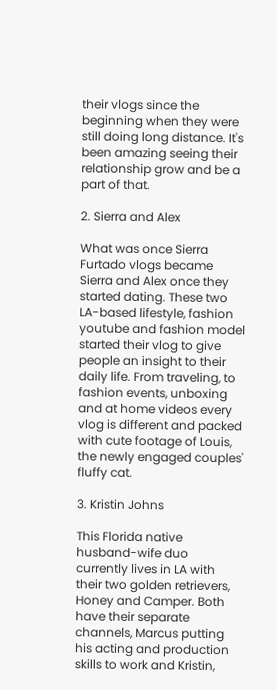their vlogs since the beginning when they were still doing long distance. It's been amazing seeing their relationship grow and be a part of that.

2. Sierra and Alex

What was once Sierra Furtado vlogs became Sierra and Alex once they started dating. These two LA-based lifestyle, fashion youtube and fashion model started their vlog to give people an insight to their daily life. From traveling, to fashion events, unboxing and at home videos every vlog is different and packed with cute footage of Louis, the newly engaged couples' fluffy cat.

3. Kristin Johns

This Florida native husband-wife duo currently lives in LA with their two golden retrievers, Honey and Camper. Both have their separate channels, Marcus putting his acting and production skills to work and Kristin,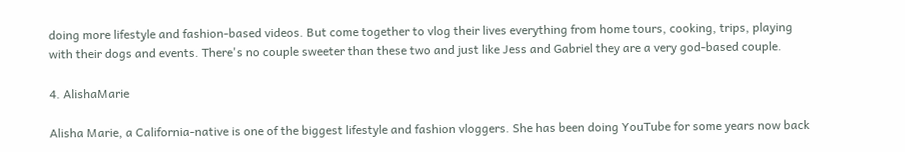doing more lifestyle and fashion-based videos. But come together to vlog their lives everything from home tours, cooking, trips, playing with their dogs and events. There's no couple sweeter than these two and just like Jess and Gabriel they are a very god-based couple.

4. AlishaMarie

Alisha Marie, a California-native is one of the biggest lifestyle and fashion vloggers. She has been doing YouTube for some years now back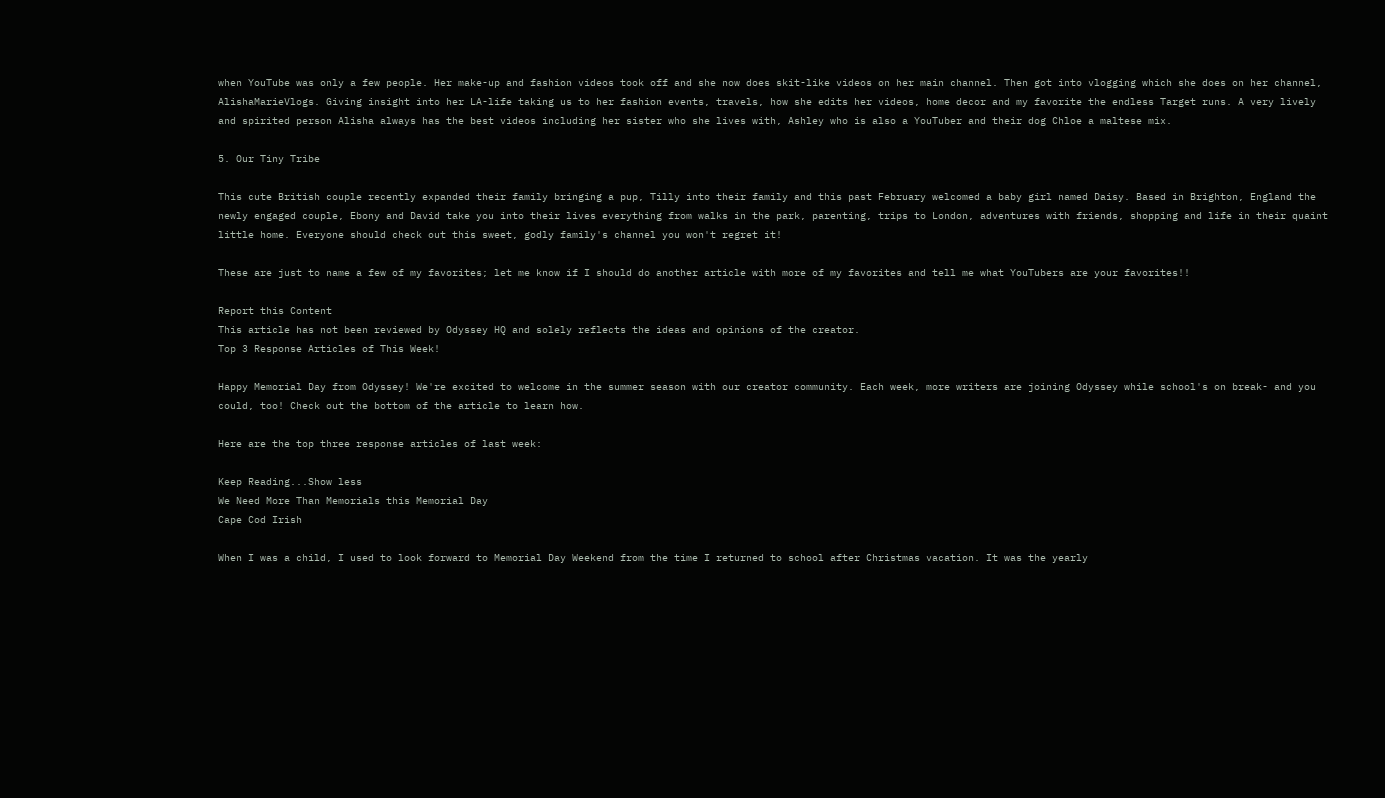when YouTube was only a few people. Her make-up and fashion videos took off and she now does skit-like videos on her main channel. Then got into vlogging which she does on her channel, AlishaMarieVlogs. Giving insight into her LA-life taking us to her fashion events, travels, how she edits her videos, home decor and my favorite the endless Target runs. A very lively and spirited person Alisha always has the best videos including her sister who she lives with, Ashley who is also a YouTuber and their dog Chloe a maltese mix.

5. Our Tiny Tribe

This cute British couple recently expanded their family bringing a pup, Tilly into their family and this past February welcomed a baby girl named Daisy. Based in Brighton, England the newly engaged couple, Ebony and David take you into their lives everything from walks in the park, parenting, trips to London, adventures with friends, shopping and life in their quaint little home. Everyone should check out this sweet, godly family's channel you won't regret it!

These are just to name a few of my favorites; let me know if I should do another article with more of my favorites and tell me what YouTubers are your favorites!!

Report this Content
This article has not been reviewed by Odyssey HQ and solely reflects the ideas and opinions of the creator.
Top 3 Response Articles of This Week!

Happy Memorial Day from Odyssey! We're excited to welcome in the summer season with our creator community. Each week, more writers are joining Odyssey while school's on break- and you could, too! Check out the bottom of the article to learn how.

Here are the top three response articles of last week:

Keep Reading...Show less
We Need More Than Memorials this Memorial Day
Cape Cod Irish

When I was a child, I used to look forward to Memorial Day Weekend from the time I returned to school after Christmas vacation. It was the yearly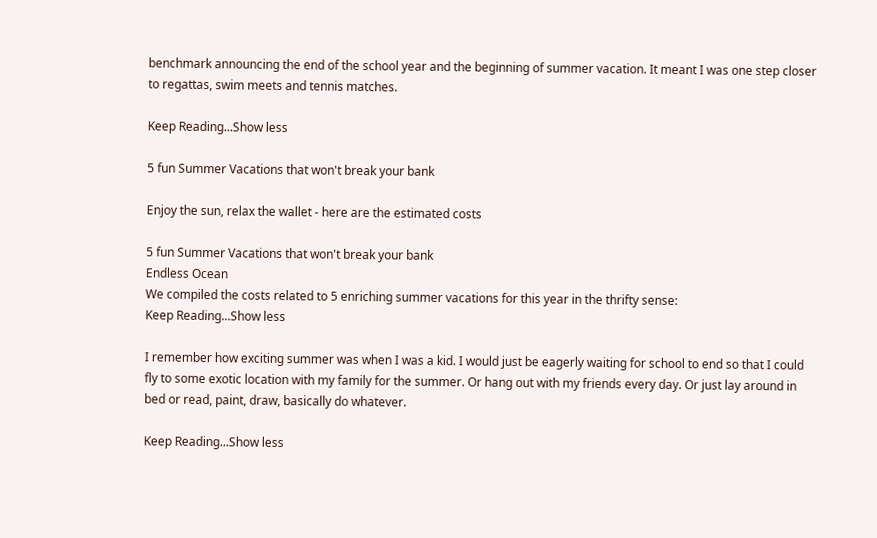benchmark announcing the end of the school year and the beginning of summer vacation. It meant I was one step closer to regattas, swim meets and tennis matches.

Keep Reading...Show less

5 fun Summer Vacations that won't break your bank

Enjoy the sun, relax the wallet - here are the estimated costs

5 fun Summer Vacations that won't break your bank
Endless Ocean
We compiled the costs related to 5 enriching summer vacations for this year in the thrifty sense:
Keep Reading...Show less

I remember how exciting summer was when I was a kid. I would just be eagerly waiting for school to end so that I could fly to some exotic location with my family for the summer. Or hang out with my friends every day. Or just lay around in bed or read, paint, draw, basically do whatever.

Keep Reading...Show less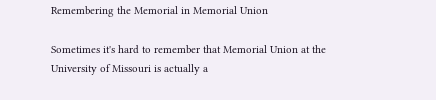Remembering the Memorial in Memorial Union

Sometimes it's hard to remember that Memorial Union at the University of Missouri is actually a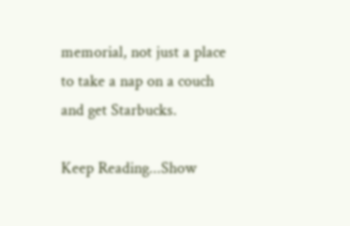memorial, not just a place to take a nap on a couch and get Starbucks.

Keep Reading...Show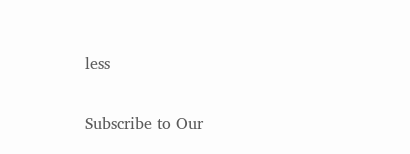less

Subscribe to Our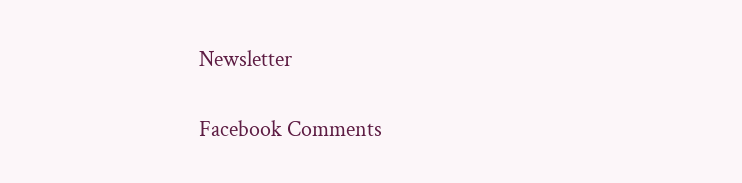Newsletter

Facebook Comments